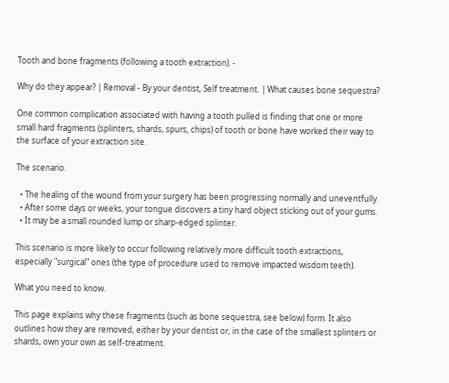Tooth and bone fragments (following a tooth extraction). -

Why do they appear? | Removal - By your dentist, Self treatment. | What causes bone sequestra?

One common complication associated with having a tooth pulled is finding that one or more small hard fragments (splinters, shards, spurs, chips) of tooth or bone have worked their way to the surface of your extraction site.

The scenario.

  • The healing of the wound from your surgery has been progressing normally and uneventfully.
  • After some days or weeks, your tongue discovers a tiny hard object sticking out of your gums.
  • It may be a small rounded lump or sharp-edged splinter.

This scenario is more likely to occur following relatively more difficult tooth extractions, especially "surgical" ones (the type of procedure used to remove impacted wisdom teeth).

What you need to know.

This page explains why these fragments (such as bone sequestra, see below) form. It also outlines how they are removed, either by your dentist or, in the case of the smallest splinters or shards, own your own as self-treatment.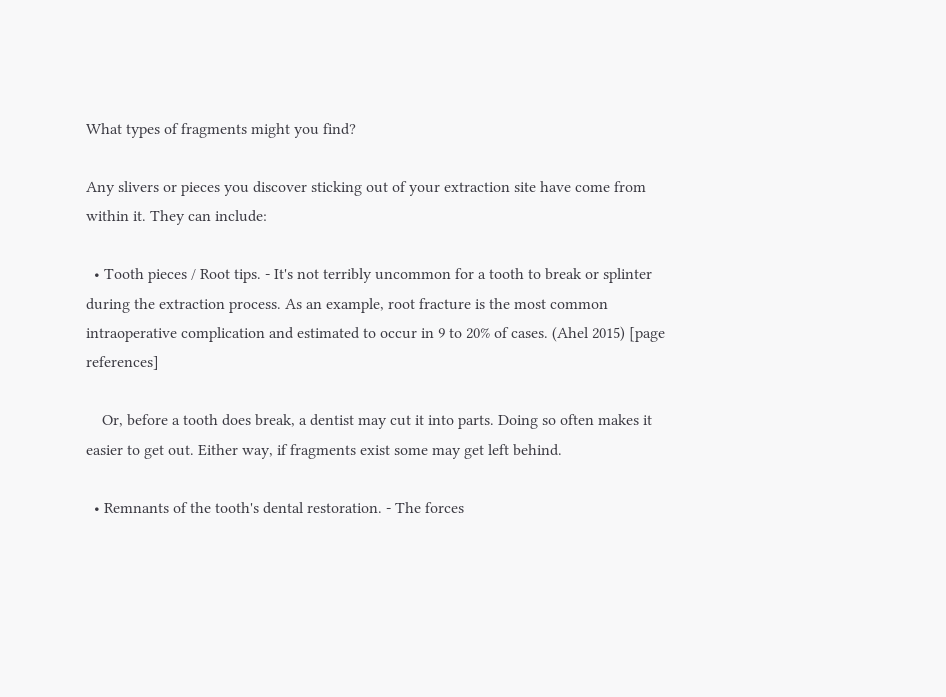What types of fragments might you find?

Any slivers or pieces you discover sticking out of your extraction site have come from within it. They can include:

  • Tooth pieces / Root tips. - It's not terribly uncommon for a tooth to break or splinter during the extraction process. As an example, root fracture is the most common intraoperative complication and estimated to occur in 9 to 20% of cases. (Ahel 2015) [page references]

    Or, before a tooth does break, a dentist may cut it into parts. Doing so often makes it easier to get out. Either way, if fragments exist some may get left behind.

  • Remnants of the tooth's dental restoration. - The forces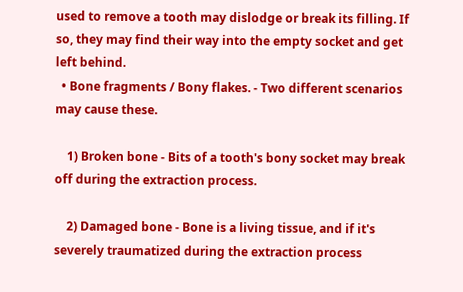used to remove a tooth may dislodge or break its filling. If so, they may find their way into the empty socket and get left behind.
  • Bone fragments / Bony flakes. - Two different scenarios may cause these.

    1) Broken bone - Bits of a tooth's bony socket may break off during the extraction process.

    2) Damaged bone - Bone is a living tissue, and if it's severely traumatized during the extraction process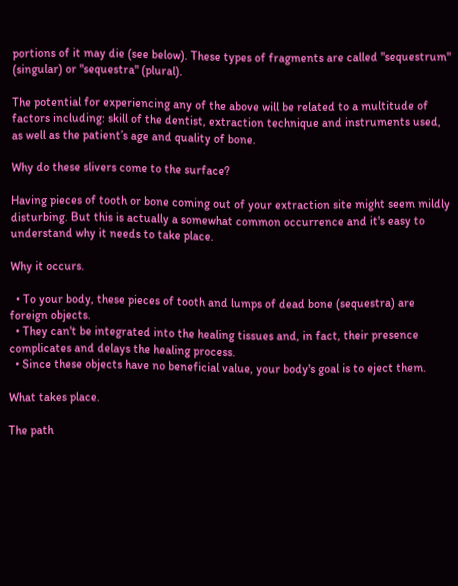portions of it may die (see below). These types of fragments are called "sequestrum" (singular) or "sequestra" (plural).

The potential for experiencing any of the above will be related to a multitude of factors including: skill of the dentist, extraction technique and instruments used, as well as the patient’s age and quality of bone.

Why do these slivers come to the surface?

Having pieces of tooth or bone coming out of your extraction site might seem mildly disturbing. But this is actually a somewhat common occurrence and it's easy to understand why it needs to take place.

Why it occurs.

  • To your body, these pieces of tooth and lumps of dead bone (sequestra) are foreign objects.
  • They can't be integrated into the healing tissues and, in fact, their presence complicates and delays the healing process.
  • Since these objects have no beneficial value, your body's goal is to eject them.

What takes place.

The path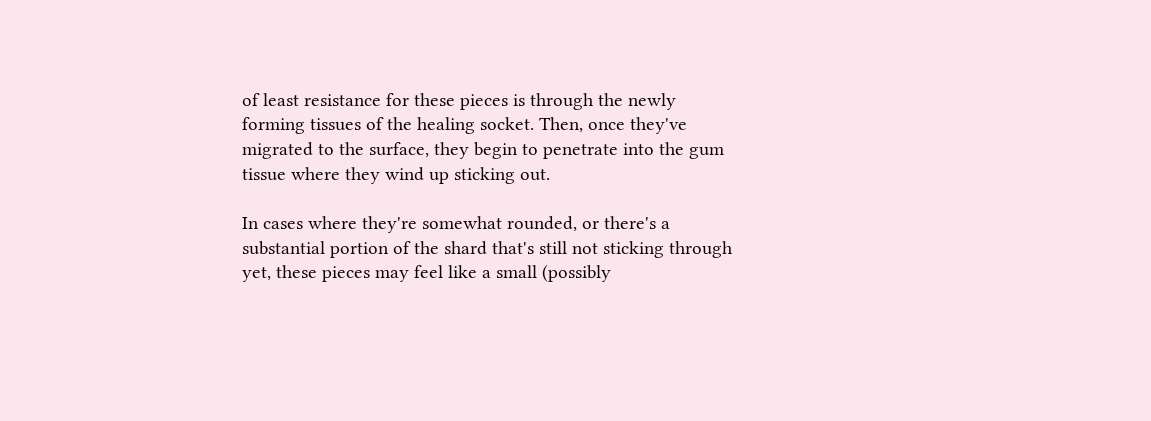of least resistance for these pieces is through the newly forming tissues of the healing socket. Then, once they've migrated to the surface, they begin to penetrate into the gum tissue where they wind up sticking out.

In cases where they're somewhat rounded, or there's a substantial portion of the shard that's still not sticking through yet, these pieces may feel like a small (possibly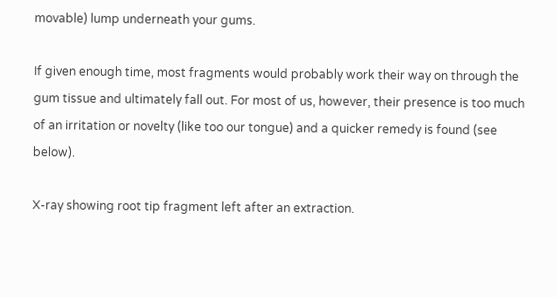movable) lump underneath your gums.

If given enough time, most fragments would probably work their way on through the gum tissue and ultimately fall out. For most of us, however, their presence is too much of an irritation or novelty (like too our tongue) and a quicker remedy is found (see below).

X-ray showing root tip fragment left after an extraction.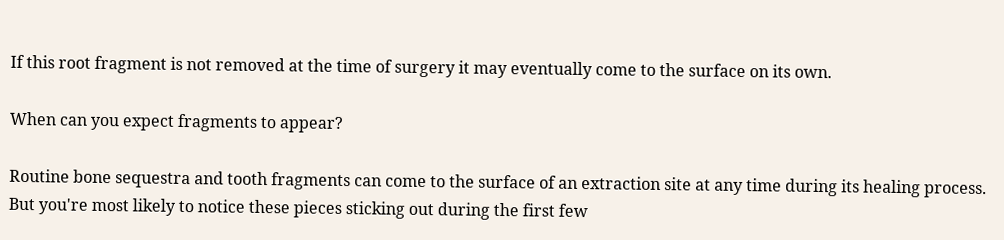If this root fragment is not removed at the time of surgery it may eventually come to the surface on its own.

When can you expect fragments to appear?

Routine bone sequestra and tooth fragments can come to the surface of an extraction site at any time during its healing process. But you're most likely to notice these pieces sticking out during the first few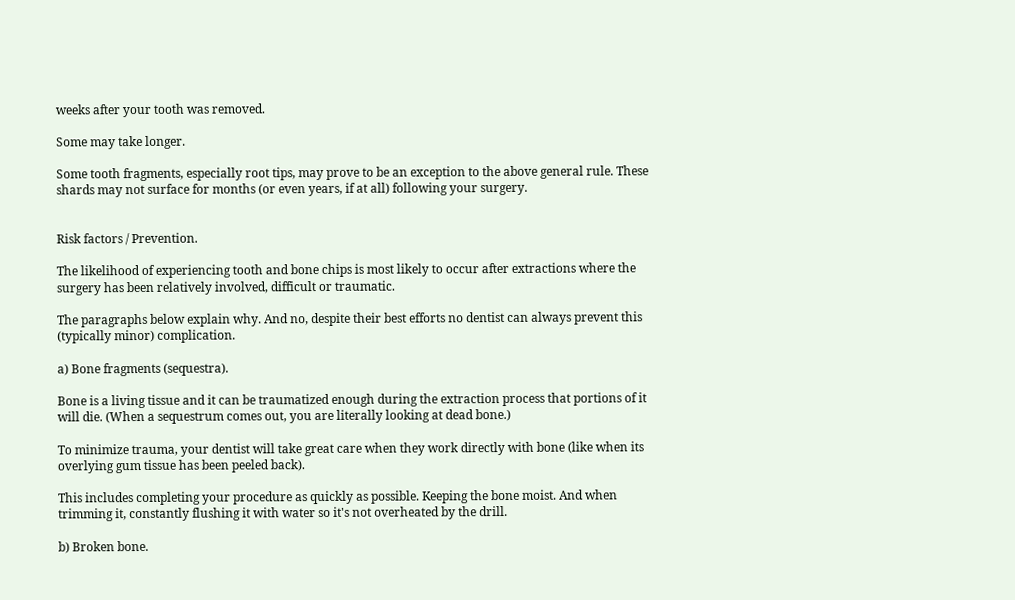weeks after your tooth was removed.

Some may take longer.

Some tooth fragments, especially root tips, may prove to be an exception to the above general rule. These shards may not surface for months (or even years, if at all) following your surgery.


Risk factors / Prevention.

The likelihood of experiencing tooth and bone chips is most likely to occur after extractions where the surgery has been relatively involved, difficult or traumatic.

The paragraphs below explain why. And no, despite their best efforts no dentist can always prevent this (typically minor) complication.

a) Bone fragments (sequestra).

Bone is a living tissue and it can be traumatized enough during the extraction process that portions of it will die. (When a sequestrum comes out, you are literally looking at dead bone.)

To minimize trauma, your dentist will take great care when they work directly with bone (like when its overlying gum tissue has been peeled back).

This includes completing your procedure as quickly as possible. Keeping the bone moist. And when trimming it, constantly flushing it with water so it's not overheated by the drill.

b) Broken bone.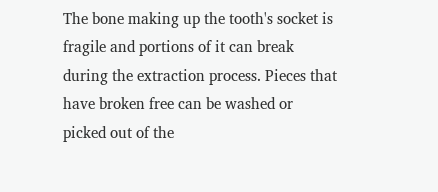The bone making up the tooth's socket is fragile and portions of it can break during the extraction process. Pieces that have broken free can be washed or picked out of the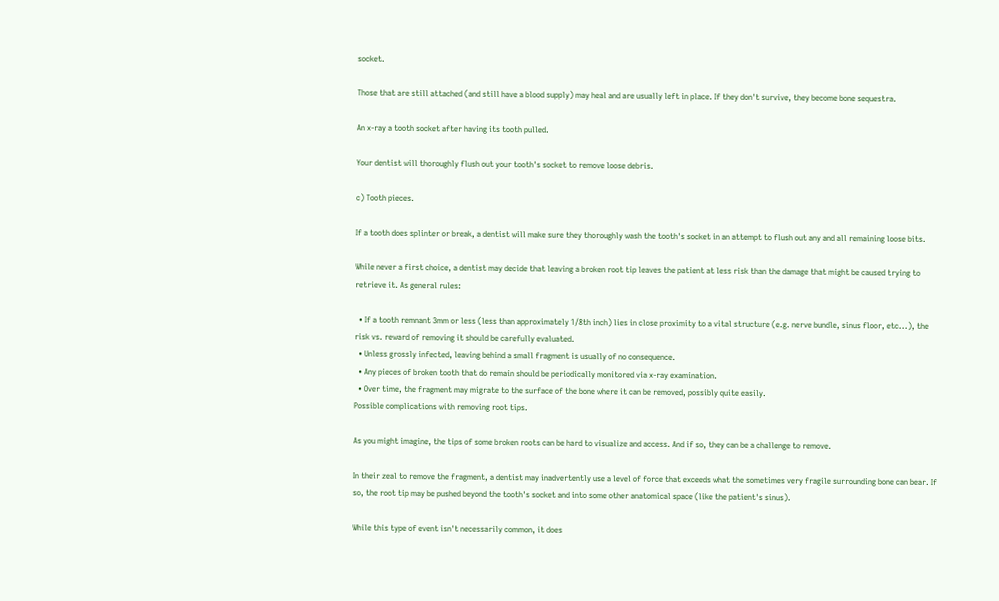socket.

Those that are still attached (and still have a blood supply) may heal and are usually left in place. If they don't survive, they become bone sequestra.

An x-ray a tooth socket after having its tooth pulled.

Your dentist will thoroughly flush out your tooth's socket to remove loose debris.

c) Tooth pieces.

If a tooth does splinter or break, a dentist will make sure they thoroughly wash the tooth's socket in an attempt to flush out any and all remaining loose bits.

While never a first choice, a dentist may decide that leaving a broken root tip leaves the patient at less risk than the damage that might be caused trying to retrieve it. As general rules:

  • If a tooth remnant 3mm or less (less than approximately 1/8th inch) lies in close proximity to a vital structure (e.g. nerve bundle, sinus floor, etc...), the risk vs. reward of removing it should be carefully evaluated.
  • Unless grossly infected, leaving behind a small fragment is usually of no consequence.
  • Any pieces of broken tooth that do remain should be periodically monitored via x-ray examination.
  • Over time, the fragment may migrate to the surface of the bone where it can be removed, possibly quite easily.
Possible complications with removing root tips.

As you might imagine, the tips of some broken roots can be hard to visualize and access. And if so, they can be a challenge to remove.

In their zeal to remove the fragment, a dentist may inadvertently use a level of force that exceeds what the sometimes very fragile surrounding bone can bear. If so, the root tip may be pushed beyond the tooth's socket and into some other anatomical space (like the patient's sinus).

While this type of event isn't necessarily common, it does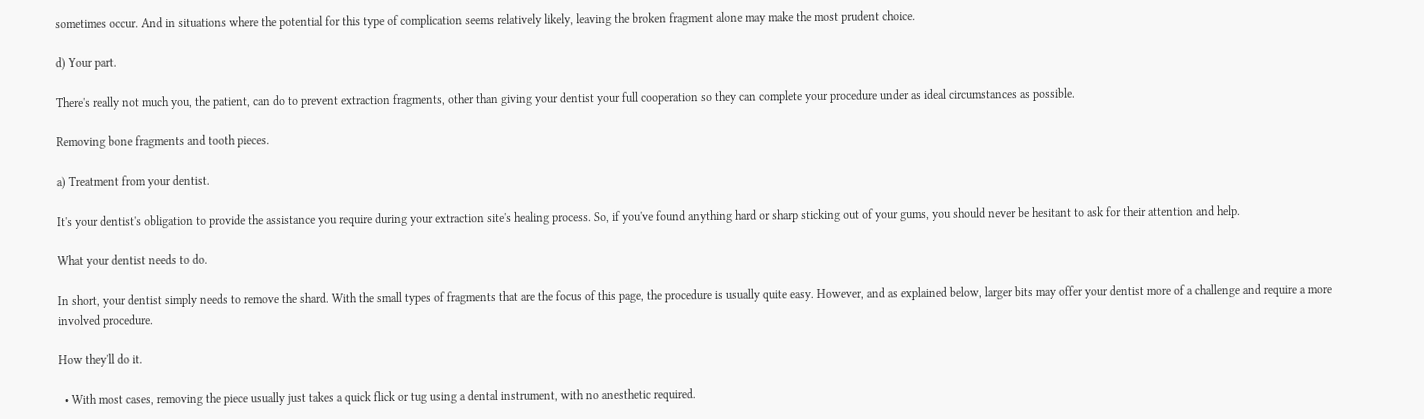sometimes occur. And in situations where the potential for this type of complication seems relatively likely, leaving the broken fragment alone may make the most prudent choice.

d) Your part.

There's really not much you, the patient, can do to prevent extraction fragments, other than giving your dentist your full cooperation so they can complete your procedure under as ideal circumstances as possible.

Removing bone fragments and tooth pieces.

a) Treatment from your dentist.

It's your dentist's obligation to provide the assistance you require during your extraction site's healing process. So, if you've found anything hard or sharp sticking out of your gums, you should never be hesitant to ask for their attention and help.

What your dentist needs to do.

In short, your dentist simply needs to remove the shard. With the small types of fragments that are the focus of this page, the procedure is usually quite easy. However, and as explained below, larger bits may offer your dentist more of a challenge and require a more involved procedure.

How they'll do it.

  • With most cases, removing the piece usually just takes a quick flick or tug using a dental instrument, with no anesthetic required.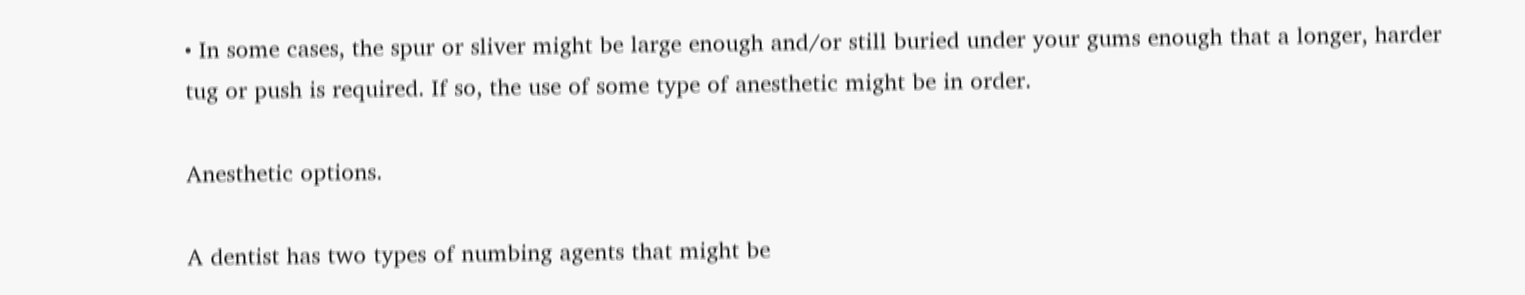• In some cases, the spur or sliver might be large enough and/or still buried under your gums enough that a longer, harder tug or push is required. If so, the use of some type of anesthetic might be in order.

Anesthetic options.

A dentist has two types of numbing agents that might be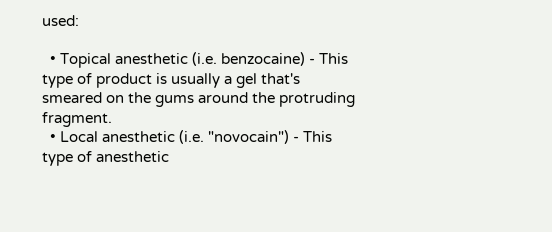used:

  • Topical anesthetic (i.e. benzocaine) - This type of product is usually a gel that's smeared on the gums around the protruding fragment.
  • Local anesthetic (i.e. "novocain") - This type of anesthetic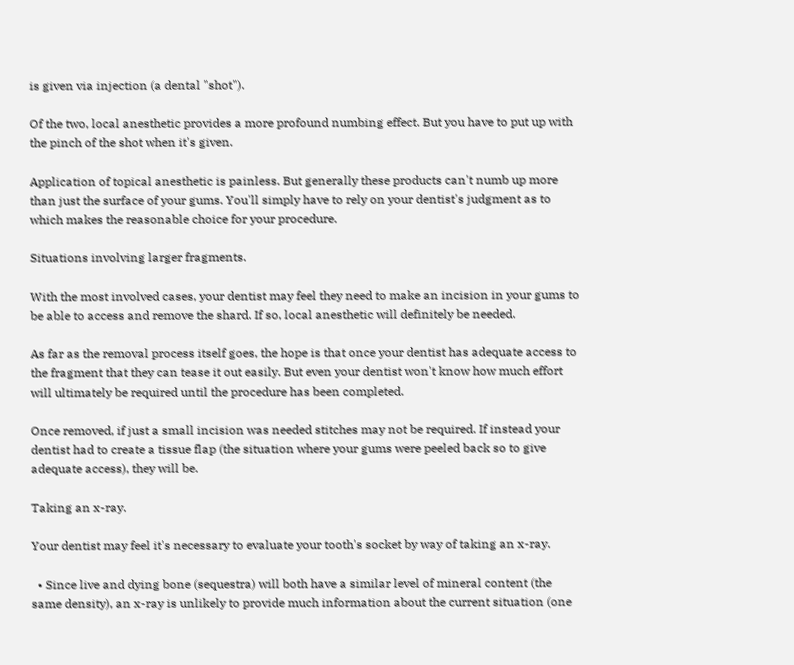is given via injection (a dental "shot").

Of the two, local anesthetic provides a more profound numbing effect. But you have to put up with the pinch of the shot when it's given.

Application of topical anesthetic is painless. But generally these products can't numb up more than just the surface of your gums. You'll simply have to rely on your dentist's judgment as to which makes the reasonable choice for your procedure.

Situations involving larger fragments.

With the most involved cases, your dentist may feel they need to make an incision in your gums to be able to access and remove the shard. If so, local anesthetic will definitely be needed.

As far as the removal process itself goes, the hope is that once your dentist has adequate access to the fragment that they can tease it out easily. But even your dentist won't know how much effort will ultimately be required until the procedure has been completed.

Once removed, if just a small incision was needed stitches may not be required. If instead your dentist had to create a tissue flap (the situation where your gums were peeled back so to give adequate access), they will be.

Taking an x-ray.

Your dentist may feel it's necessary to evaluate your tooth's socket by way of taking an x-ray.

  • Since live and dying bone (sequestra) will both have a similar level of mineral content (the same density), an x-ray is unlikely to provide much information about the current situation (one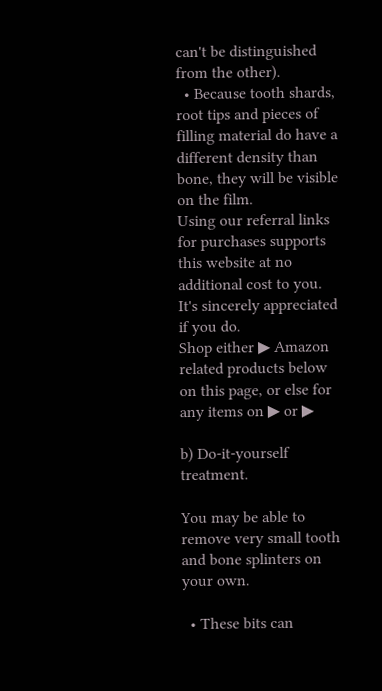can't be distinguished from the other).
  • Because tooth shards, root tips and pieces of filling material do have a different density than bone, they will be visible on the film.
Using our referral links for purchases supports this website at no additional cost to you. It's sincerely appreciated if you do.
Shop either ▶ Amazon related products below on this page, or else for any items on ▶ or ▶

b) Do-it-yourself treatment.

You may be able to remove very small tooth and bone splinters on your own.

  • These bits can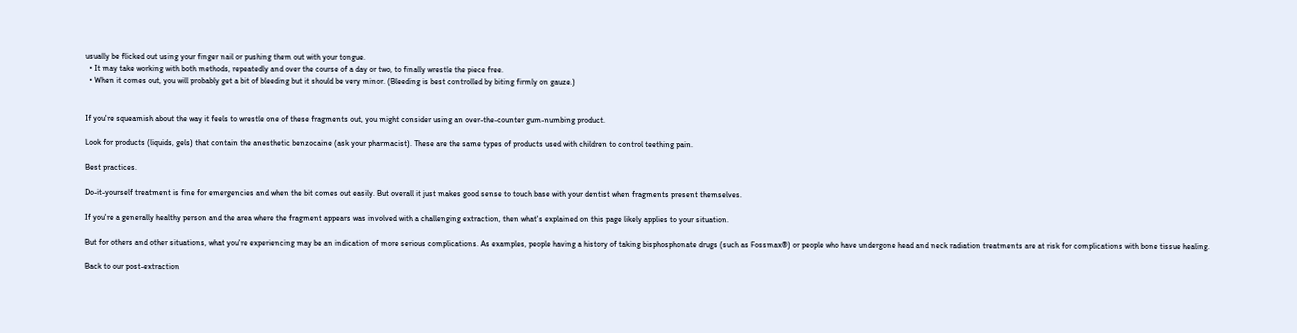usually be flicked out using your finger nail or pushing them out with your tongue.
  • It may take working with both methods, repeatedly and over the course of a day or two, to finally wrestle the piece free.
  • When it comes out, you will probably get a bit of bleeding but it should be very minor. (Bleeding is best controlled by biting firmly on gauze.)


If you're squeamish about the way it feels to wrestle one of these fragments out, you might consider using an over-the-counter gum-numbing product.

Look for products (liquids, gels) that contain the anesthetic benzocaine (ask your pharmacist). These are the same types of products used with children to control teething pain.

Best practices.

Do-it-yourself treatment is fine for emergencies and when the bit comes out easily. But overall it just makes good sense to touch base with your dentist when fragments present themselves.

If you're a generally healthy person and the area where the fragment appears was involved with a challenging extraction, then what's explained on this page likely applies to your situation.

But for others and other situations, what you're experiencing may be an indication of more serious complications. As examples, people having a history of taking bisphosphonate drugs (such as Fossmax®) or people who have undergone head and neck radiation treatments are at risk for complications with bone tissue healing.

Back to our post-extraction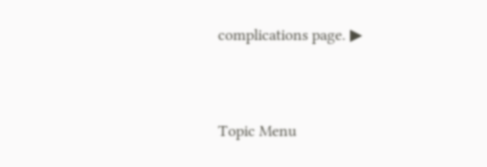complications page. ▶



Topic Menu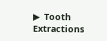▶  Tooth Extractions